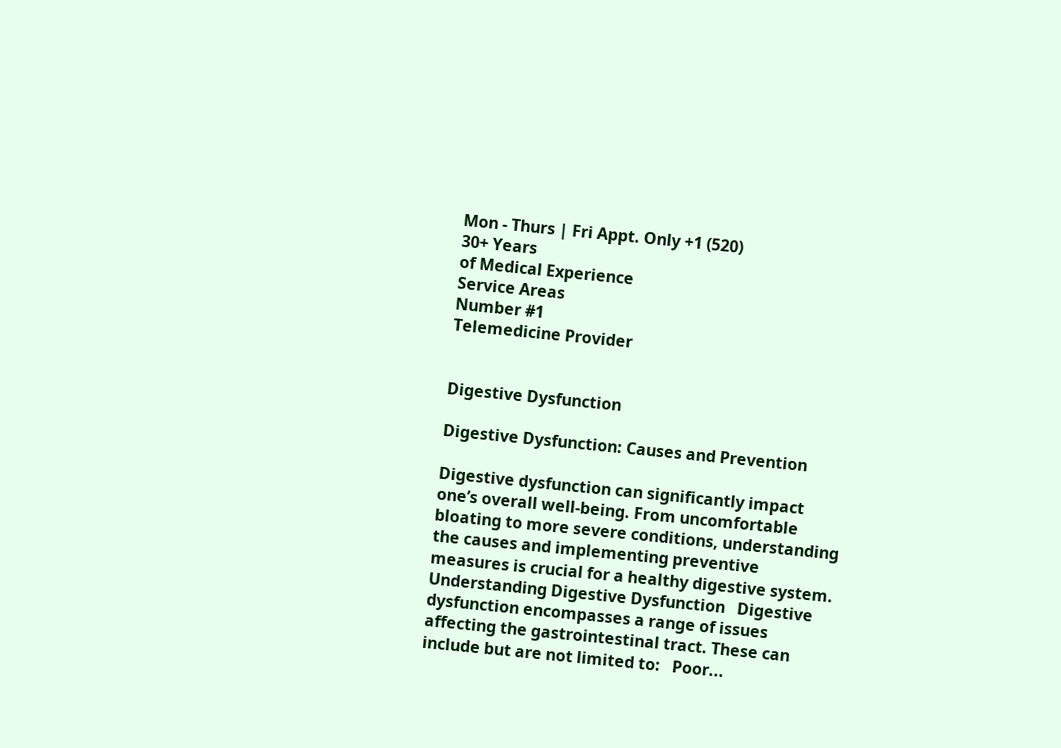Mon - Thurs | Fri Appt. Only +1 (520)
30+ Years
of Medical Experience
Service Areas
Number #1
Telemedicine Provider


Digestive Dysfunction

Digestive Dysfunction: Causes and Prevention

Digestive dysfunction can significantly impact one’s overall well-being. From uncomfortable bloating to more severe conditions, understanding the causes and implementing preventive measures is crucial for a healthy digestive system.   Understanding Digestive Dysfunction   Digestive dysfunction encompasses a range of issues affecting the gastrointestinal tract. These can include but are not limited to:   Poor...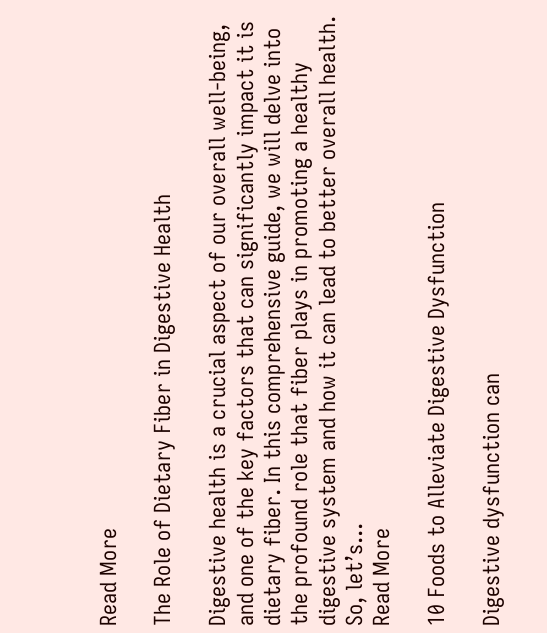Read More

The Role of Dietary Fiber in Digestive Health

Digestive health is a crucial aspect of our overall well-being, and one of the key factors that can significantly impact it is dietary fiber. In this comprehensive guide, we will delve into the profound role that fiber plays in promoting a healthy digestive system and how it can lead to better overall health. So, let’s...
Read More

10 Foods to Alleviate Digestive Dysfunction

Digestive dysfunction can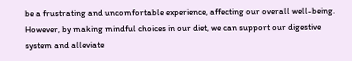be a frustrating and uncomfortable experience, affecting our overall well-being. However, by making mindful choices in our diet, we can support our digestive system and alleviate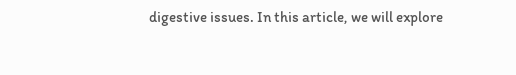digestive issues. In this article, we will explore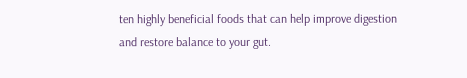ten highly beneficial foods that can help improve digestion and restore balance to your gut.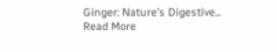Ginger: Nature’s Digestive...
Read More